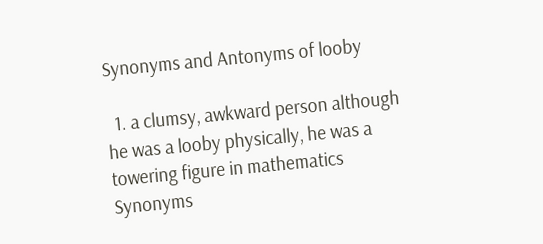Synonyms and Antonyms of looby

  1. a clumsy, awkward person although he was a looby physically, he was a towering figure in mathematics Synonyms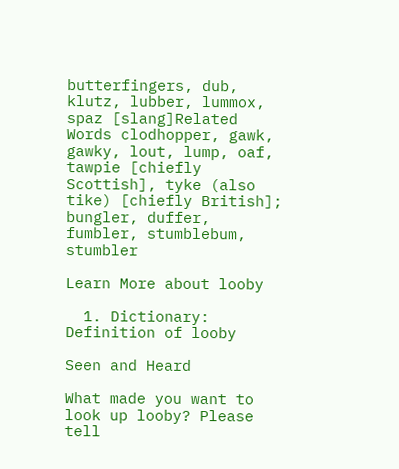butterfingers, dub, klutz, lubber, lummox, spaz [slang]Related Words clodhopper, gawk, gawky, lout, lump, oaf, tawpie [chiefly Scottish], tyke (also tike) [chiefly British]; bungler, duffer, fumbler, stumblebum, stumbler

Learn More about looby

  1. Dictionary: Definition of looby

Seen and Heard

What made you want to look up looby? Please tell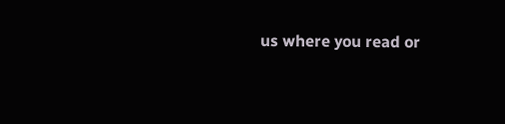us where you read or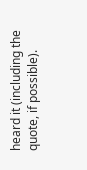heard it (including the quote, if possible).